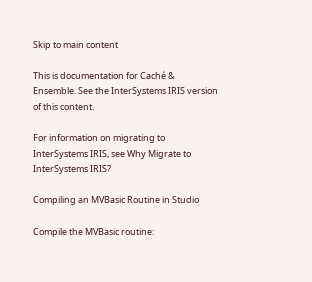Skip to main content

This is documentation for Caché & Ensemble. See the InterSystems IRIS version of this content.

For information on migrating to InterSystems IRIS, see Why Migrate to InterSystems IRIS?

Compiling an MVBasic Routine in Studio

Compile the MVBasic routine: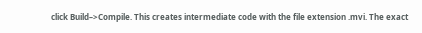click Build–>Compile. This creates intermediate code with the file extension .mvi. The exact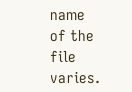name of the file varies.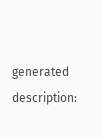generated description: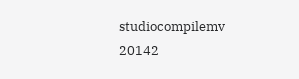studiocompilemv 20142